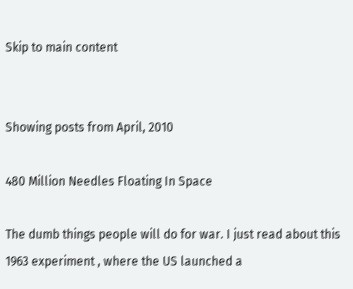Skip to main content


Showing posts from April, 2010

480 Million Needles Floating In Space

The dumb things people will do for war. I just read about this 1963 experiment , where the US launched a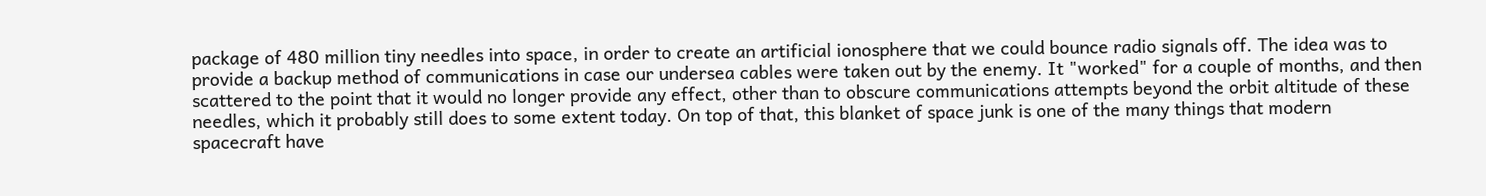package of 480 million tiny needles into space, in order to create an artificial ionosphere that we could bounce radio signals off. The idea was to provide a backup method of communications in case our undersea cables were taken out by the enemy. It "worked" for a couple of months, and then scattered to the point that it would no longer provide any effect, other than to obscure communications attempts beyond the orbit altitude of these needles, which it probably still does to some extent today. On top of that, this blanket of space junk is one of the many things that modern spacecraft have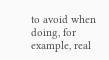to avoid when doing, for example, real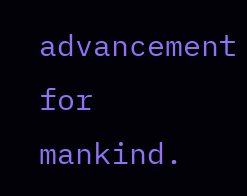advancement for mankind.